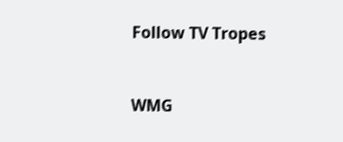Follow TV Tropes


WMG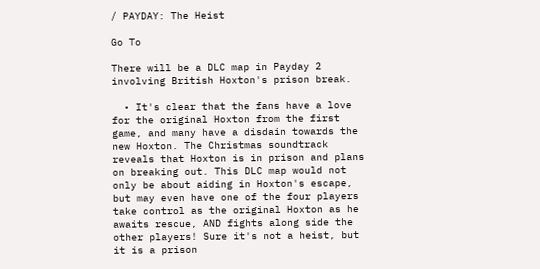/ PAYDAY: The Heist

Go To

There will be a DLC map in Payday 2 involving British Hoxton's prison break.

  • It's clear that the fans have a love for the original Hoxton from the first game, and many have a disdain towards the new Hoxton. The Christmas soundtrack reveals that Hoxton is in prison and plans on breaking out. This DLC map would not only be about aiding in Hoxton's escape, but may even have one of the four players take control as the original Hoxton as he awaits rescue, AND fights along side the other players! Sure it's not a heist, but it is a prison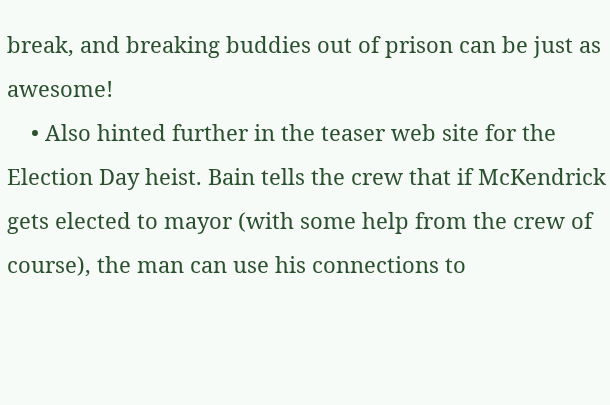break, and breaking buddies out of prison can be just as awesome!
    • Also hinted further in the teaser web site for the Election Day heist. Bain tells the crew that if McKendrick gets elected to mayor (with some help from the crew of course), the man can use his connections to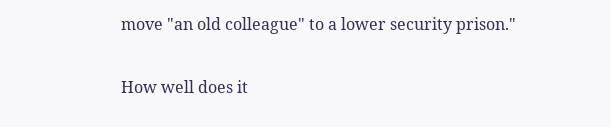move "an old colleague" to a lower security prison."

How well does it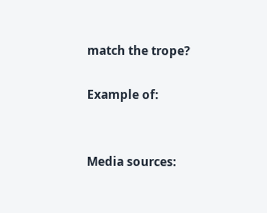match the trope?

Example of:


Media sources: